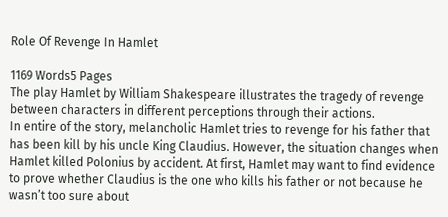Role Of Revenge In Hamlet

1169 Words5 Pages
The play Hamlet by William Shakespeare illustrates the tragedy of revenge between characters in different perceptions through their actions.
In entire of the story, melancholic Hamlet tries to revenge for his father that has been kill by his uncle King Claudius. However, the situation changes when Hamlet killed Polonius by accident. At first, Hamlet may want to find evidence to prove whether Claudius is the one who kills his father or not because he wasn’t too sure about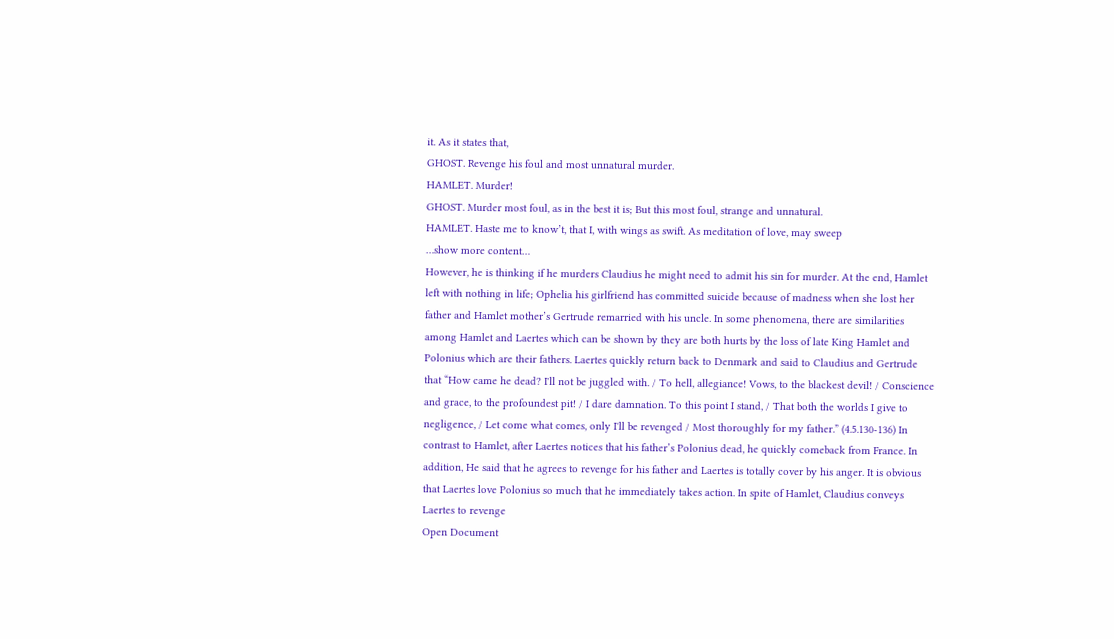it. As it states that,
GHOST. Revenge his foul and most unnatural murder.
HAMLET. Murder!
GHOST. Murder most foul, as in the best it is; But this most foul, strange and unnatural.
HAMLET. Haste me to know’t, that I, with wings as swift. As meditation of love, may sweep
…show more content…
However, he is thinking if he murders Claudius he might need to admit his sin for murder. At the end, Hamlet left with nothing in life; Ophelia his girlfriend has committed suicide because of madness when she lost her father and Hamlet mother’s Gertrude remarried with his uncle. In some phenomena, there are similarities among Hamlet and Laertes which can be shown by they are both hurts by the loss of late King Hamlet and Polonius which are their fathers. Laertes quickly return back to Denmark and said to Claudius and Gertrude that “How came he dead? I'll not be juggled with. / To hell, allegiance! Vows, to the blackest devil! / Conscience and grace, to the profoundest pit! / I dare damnation. To this point I stand, / That both the worlds I give to negligence, / Let come what comes, only I'll be revenged / Most thoroughly for my father.” (4.5.130-136) In contrast to Hamlet, after Laertes notices that his father’s Polonius dead, he quickly comeback from France. In addition, He said that he agrees to revenge for his father and Laertes is totally cover by his anger. It is obvious that Laertes love Polonius so much that he immediately takes action. In spite of Hamlet, Claudius conveys Laertes to revenge
Open Document